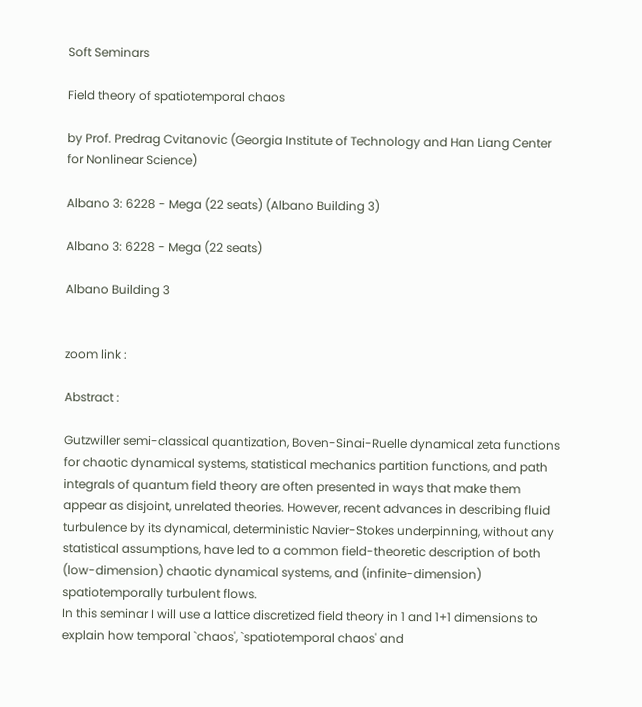Soft Seminars

Field theory of spatiotemporal chaos

by Prof. Predrag Cvitanovic (Georgia Institute of Technology and Han Liang Center for Nonlinear Science)

Albano 3: 6228 - Mega (22 seats) (Albano Building 3)

Albano 3: 6228 - Mega (22 seats)

Albano Building 3


zoom link :

Abstract :

Gutzwiller semi-classical quantization, Boven-Sinai-Ruelle dynamical zeta functions for chaotic dynamical systems, statistical mechanics partition functions, and path integrals of quantum field theory are often presented in ways that make them appear as disjoint, unrelated theories. However, recent advances in describing fluid turbulence by its dynamical, deterministic Navier-Stokes underpinning, without any statistical assumptions, have led to a common field-theoretic description of both (low-dimension) chaotic dynamical systems, and (infinite-dimension) spatiotemporally turbulent flows.
In this seminar I will use a lattice discretized field theory in 1 and 1+1 dimensions to explain how temporal `chaos', `spatiotemporal chaos' and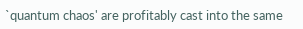`quantum chaos' are profitably cast into the same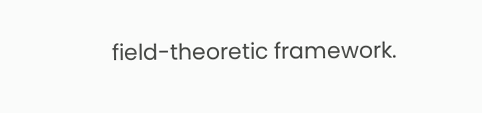field-theoretic framework.